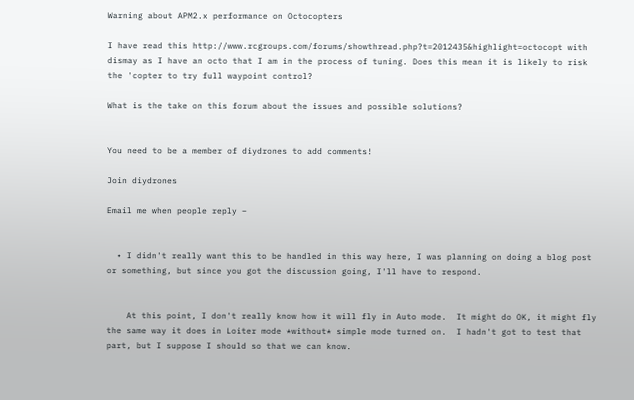Warning about APM2.x performance on Octocopters

I have read this http://www.rcgroups.com/forums/showthread.php?t=2012435&highlight=octocopt with dismay as I have an octo that I am in the process of tuning. Does this mean it is likely to risk the 'copter to try full waypoint control?

What is the take on this forum about the issues and possible solutions?


You need to be a member of diydrones to add comments!

Join diydrones

Email me when people reply –


  • I didn't really want this to be handled in this way here, I was planning on doing a blog post or something, but since you got the discussion going, I'll have to respond.


    At this point, I don't really know how it will fly in Auto mode.  It might do OK, it might fly the same way it does in Loiter mode *without* simple mode turned on.  I hadn't got to test that part, but I suppose I should so that we can know.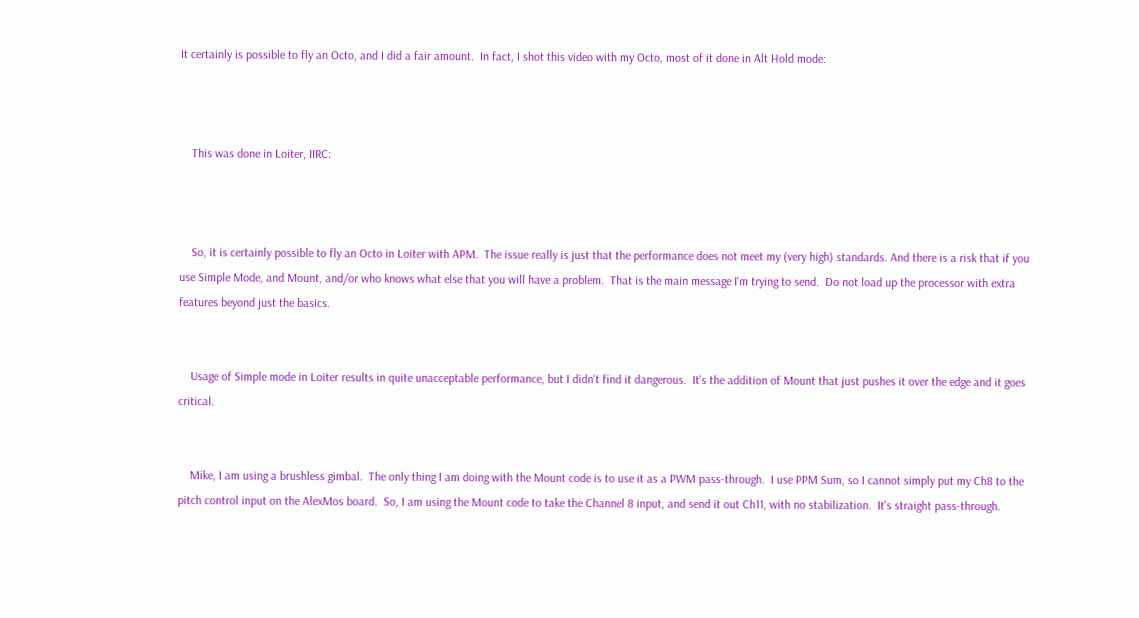It certainly is possible to fly an Octo, and I did a fair amount.  In fact, I shot this video with my Octo, most of it done in Alt Hold mode:



    This was done in Loiter, IIRC:



    So, it is certainly possible to fly an Octo in Loiter with APM.  The issue really is just that the performance does not meet my (very high) standards. And there is a risk that if you use Simple Mode, and Mount, and/or who knows what else that you will have a problem.  That is the main message I'm trying to send.  Do not load up the processor with extra features beyond just the basics.


    Usage of Simple mode in Loiter results in quite unacceptable performance, but I didn't find it dangerous.  It's the addition of Mount that just pushes it over the edge and it goes critical.


    Mike, I am using a brushless gimbal.  The only thing I am doing with the Mount code is to use it as a PWM pass-through.  I use PPM Sum, so I cannot simply put my Ch8 to the pitch control input on the AlexMos board.  So, I am using the Mount code to take the Channel 8 input, and send it out Ch11, with no stabilization.  It's straight pass-through.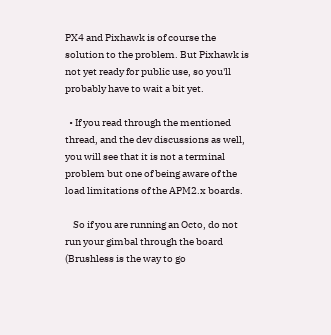PX4 and Pixhawk is of course the solution to the problem. But Pixhawk is not yet ready for public use, so you'll probably have to wait a bit yet.

  • If you read through the mentioned thread, and the dev discussions as well, you will see that it is not a terminal problem but one of being aware of the load limitations of the APM2.x boards.

    So if you are running an Octo, do not run your gimbal through the board (Brushless is the way to go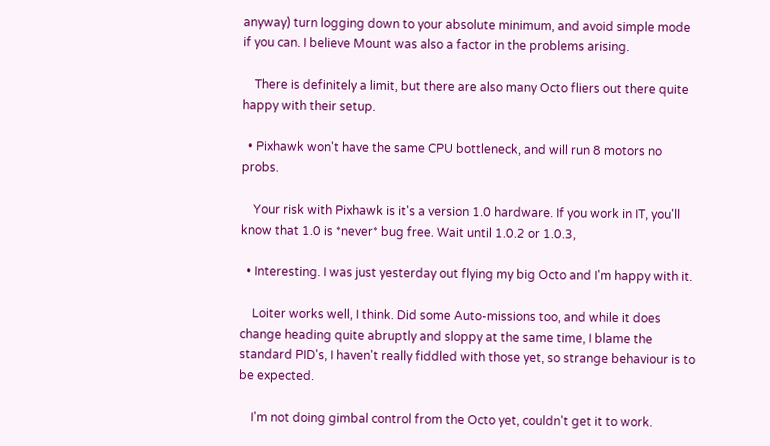anyway) turn logging down to your absolute minimum, and avoid simple mode if you can. I believe Mount was also a factor in the problems arising.

    There is definitely a limit, but there are also many Octo fliers out there quite happy with their setup.

  • Pixhawk won't have the same CPU bottleneck, and will run 8 motors no probs.

    Your risk with Pixhawk is it's a version 1.0 hardware. If you work in IT, you'll know that 1.0 is *never* bug free. Wait until 1.0.2 or 1.0.3,

  • Interesting. I was just yesterday out flying my big Octo and I'm happy with it.

    Loiter works well, I think. Did some Auto-missions too, and while it does change heading quite abruptly and sloppy at the same time, I blame the standard PID's, I haven't really fiddled with those yet, so strange behaviour is to be expected.

    I'm not doing gimbal control from the Octo yet, couldn't get it to work.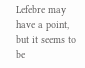Lefebre may have a point, but it seems to be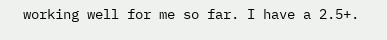working well for me so far. I have a 2.5+.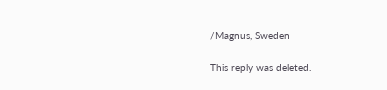/Magnus, Sweden

This reply was deleted.